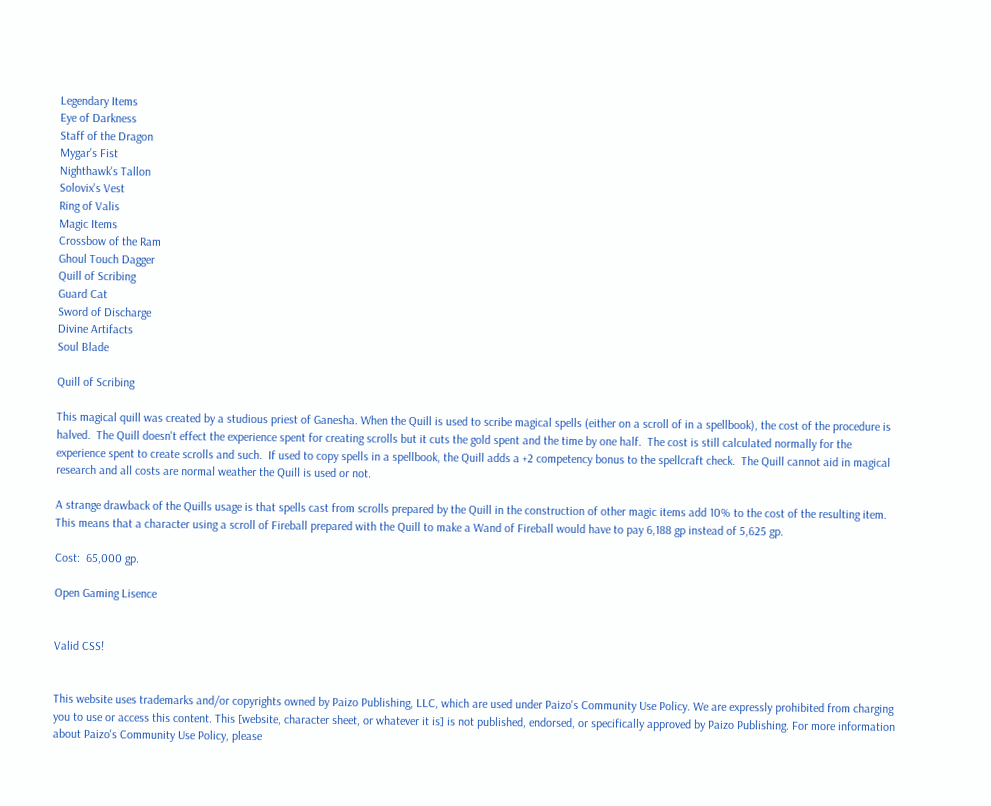Legendary Items
Eye of Darkness
Staff of the Dragon
Mygar's Fist
Nighthawk's Tallon
Solovix's Vest
Ring of Valis
Magic Items
Crossbow of the Ram
Ghoul Touch Dagger
Quill of Scribing
Guard Cat
Sword of Discharge
Divine Artifacts
Soul Blade

Quill of Scribing

This magical quill was created by a studious priest of Ganesha. When the Quill is used to scribe magical spells (either on a scroll of in a spellbook), the cost of the procedure is halved.  The Quill doesn't effect the experience spent for creating scrolls but it cuts the gold spent and the time by one half.  The cost is still calculated normally for the experience spent to create scrolls and such.  If used to copy spells in a spellbook, the Quill adds a +2 competency bonus to the spellcraft check.  The Quill cannot aid in magical research and all costs are normal weather the Quill is used or not.

A strange drawback of the Quills usage is that spells cast from scrolls prepared by the Quill in the construction of other magic items add 10% to the cost of the resulting item.  This means that a character using a scroll of Fireball prepared with the Quill to make a Wand of Fireball would have to pay 6,188 gp instead of 5,625 gp.

Cost:  65,000 gp.

Open Gaming Lisence


Valid CSS!


This website uses trademarks and/or copyrights owned by Paizo Publishing, LLC, which are used under Paizo's Community Use Policy. We are expressly prohibited from charging you to use or access this content. This [website, character sheet, or whatever it is] is not published, endorsed, or specifically approved by Paizo Publishing. For more information about Paizo's Community Use Policy, please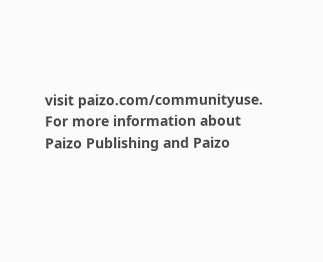visit paizo.com/communityuse. For more information about Paizo Publishing and Paizo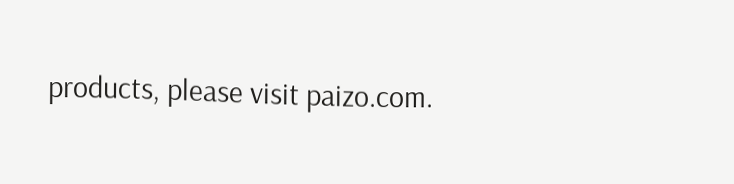products, please visit paizo.com.